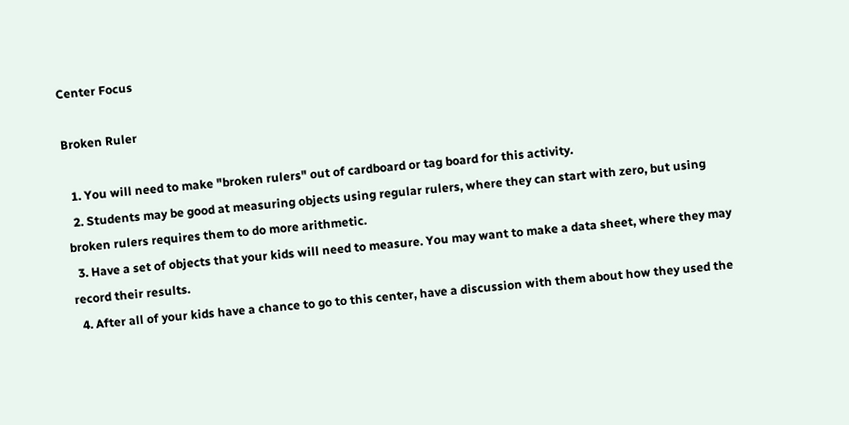Center Focus

Broken Ruler

  1. You will need to make "broken rulers" out of cardboard or tag board for this activity.
  2. Students may be good at measuring objects using regular rulers, where they can start with zero, but using broken rulers requires them to do more arithmetic.
  3. Have a set of objects that your kids will need to measure. You may want to make a data sheet, where they may record their results.
  4. After all of your kids have a chance to go to this center, have a discussion with them about how they used the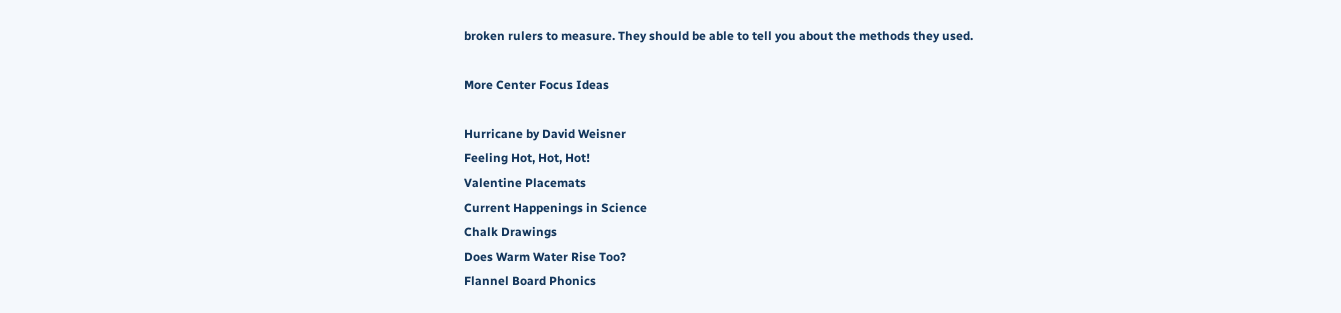broken rulers to measure. They should be able to tell you about the methods they used.

More Center Focus Ideas

Hurricane by David Weisner
Feeling Hot, Hot, Hot!
Valentine Placemats
Current Happenings in Science
Chalk Drawings
Does Warm Water Rise Too?
Flannel Board Phonics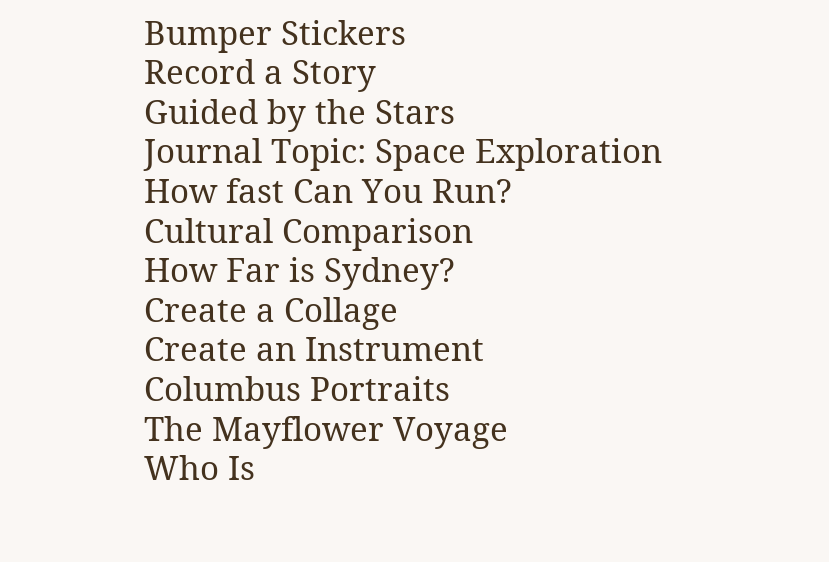Bumper Stickers
Record a Story
Guided by the Stars
Journal Topic: Space Exploration
How fast Can You Run?
Cultural Comparison
How Far is Sydney?
Create a Collage
Create an Instrument
Columbus Portraits
The Mayflower Voyage
Who Is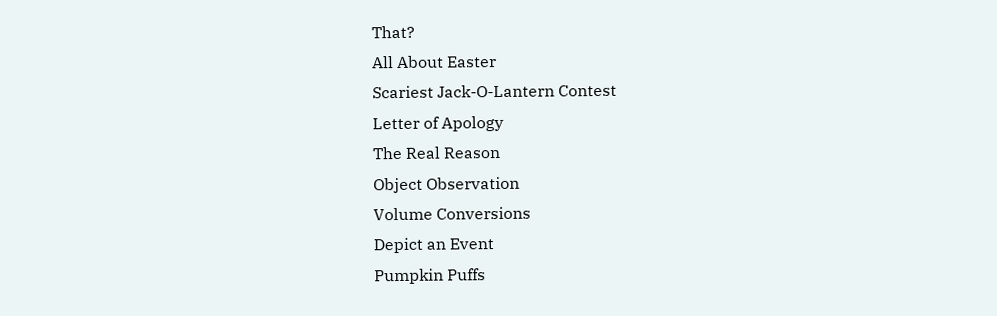That?
All About Easter
Scariest Jack-O-Lantern Contest
Letter of Apology
The Real Reason
Object Observation
Volume Conversions
Depict an Event
Pumpkin Puffs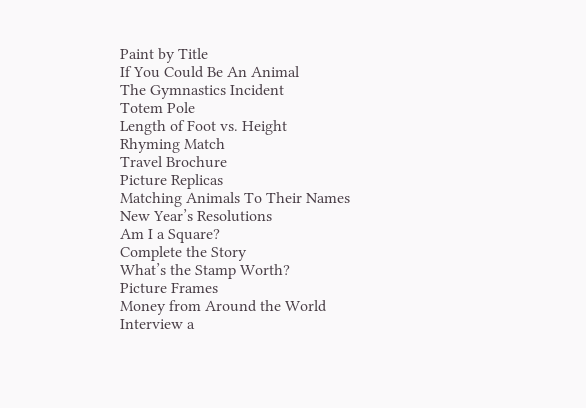Paint by Title
If You Could Be An Animal
The Gymnastics Incident
Totem Pole
Length of Foot vs. Height
Rhyming Match
Travel Brochure
Picture Replicas
Matching Animals To Their Names
New Year’s Resolutions
Am I a Square?
Complete the Story
What’s the Stamp Worth?
Picture Frames
Money from Around the World
Interview a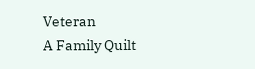Veteran
A Family Quilt